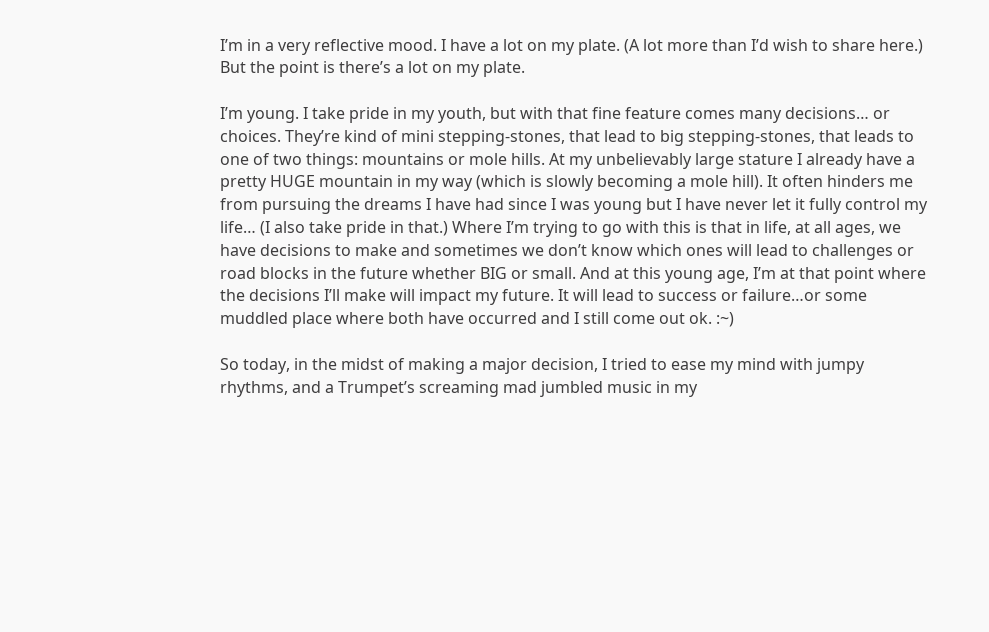I’m in a very reflective mood. I have a lot on my plate. (A lot more than I’d wish to share here.) But the point is there’s a lot on my plate.

I’m young. I take pride in my youth, but with that fine feature comes many decisions… or choices. They’re kind of mini stepping-stones, that lead to big stepping-stones, that leads to one of two things: mountains or mole hills. At my unbelievably large stature I already have a pretty HUGE mountain in my way (which is slowly becoming a mole hill). It often hinders me from pursuing the dreams I have had since I was young but I have never let it fully control my life… (I also take pride in that.) Where I’m trying to go with this is that in life, at all ages, we have decisions to make and sometimes we don’t know which ones will lead to challenges or road blocks in the future whether BIG or small. And at this young age, I’m at that point where the decisions I’ll make will impact my future. It will lead to success or failure…or some muddled place where both have occurred and I still come out ok. :~)

So today, in the midst of making a major decision, I tried to ease my mind with jumpy rhythms, and a Trumpet’s screaming mad jumbled music in my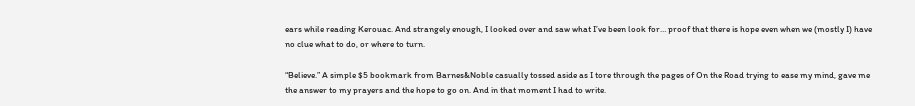ears while reading Kerouac. And strangely enough, I looked over and saw what I’ve been look for… proof that there is hope even when we (mostly I) have no clue what to do, or where to turn.

“Believe.” A simple $5 bookmark from Barnes&Noble casually tossed aside as I tore through the pages of On the Road trying to ease my mind, gave me the answer to my prayers and the hope to go on. And in that moment I had to write.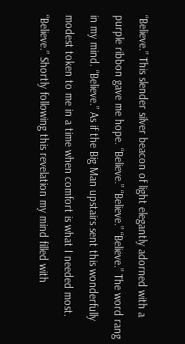“Believe.” This slender silver beacon of light elegantly adorned with a purple ribbon gave me hope. “Believe.” “Believe.” “Believe.” The word rang in my mind. “Believe.” As if the Big Man upstairs sent this wonderfully modest token to me in a time when comfort is what I needed most. “Believe.” Shortly following this revelation my mind filled with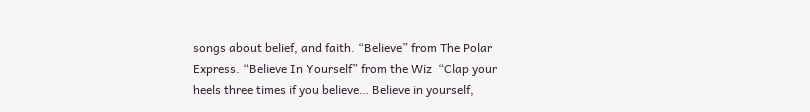songs about belief, and faith. “Believe” from The Polar Express. “Believe In Yourself” from the Wiz  “Clap your heels three times if you believe… Believe in yourself,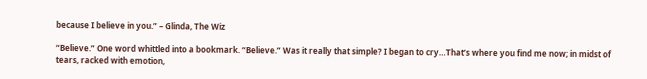because I believe in you.” – Glinda, The Wiz

“Believe.” One word whittled into a bookmark. “Believe.” Was it really that simple? I began to cry…That’s where you find me now; in midst of tears, racked with emotion,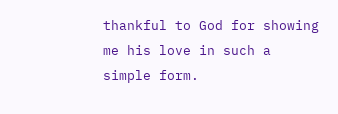thankful to God for showing me his love in such a simple form.